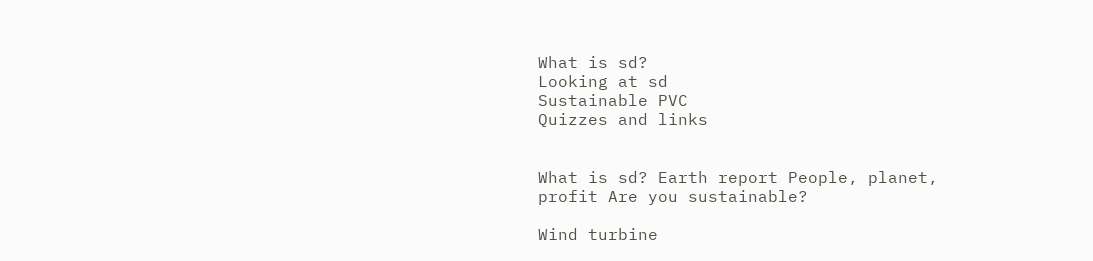What is sd?
Looking at sd
Sustainable PVC
Quizzes and links


What is sd? Earth report People, planet, profit Are you sustainable?

Wind turbine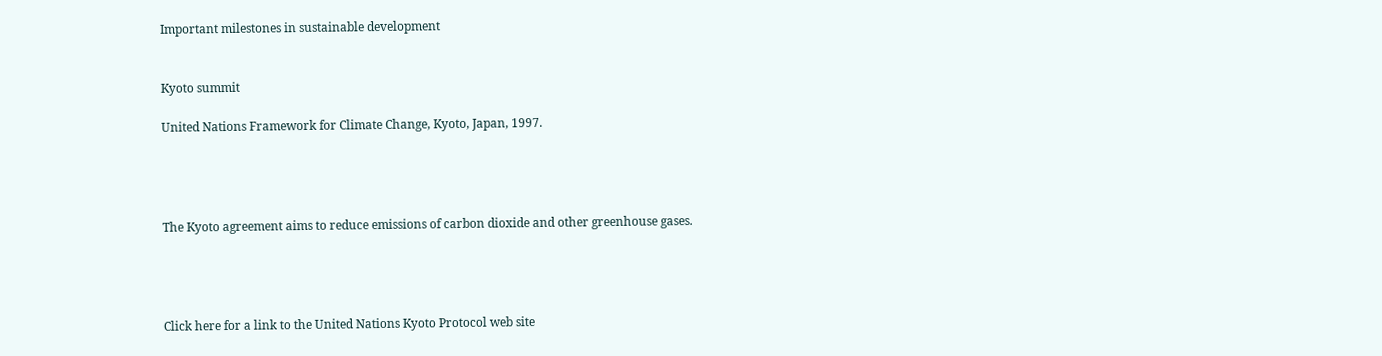Important milestones in sustainable development


Kyoto summit

United Nations Framework for Climate Change, Kyoto, Japan, 1997.




The Kyoto agreement aims to reduce emissions of carbon dioxide and other greenhouse gases.




Click here for a link to the United Nations Kyoto Protocol web site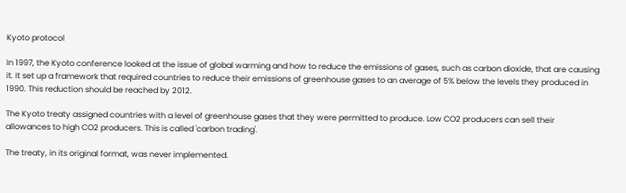Kyoto protocol

In 1997, the Kyoto conference looked at the issue of global warming and how to reduce the emissions of gases, such as carbon dioxide, that are causing it. It set up a framework that required countries to reduce their emissions of greenhouse gases to an average of 5% below the levels they produced in 1990. This reduction should be reached by 2012.

The Kyoto treaty assigned countries with a level of greenhouse gases that they were permitted to produce. Low CO2 producers can sell their allowances to high CO2 producers. This is called 'carbon trading'.

The treaty, in its original format, was never implemented.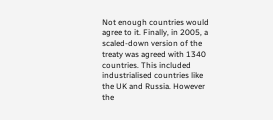Not enough countries would agree to it. Finally, in 2005, a scaled-down version of the treaty was agreed with 1340 countries. This included industrialised countries like the UK and Russia. However the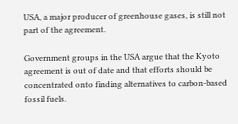USA, a major producer of greenhouse gases, is still not part of the agreement.

Government groups in the USA argue that the Kyoto agreement is out of date and that efforts should be concentrated onto finding alternatives to carbon-based fossil fuels.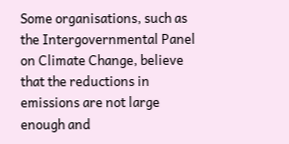Some organisations, such as the Intergovernmental Panel on Climate Change, believe that the reductions in emissions are not large enough and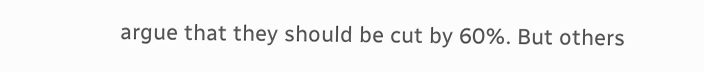argue that they should be cut by 60%. But others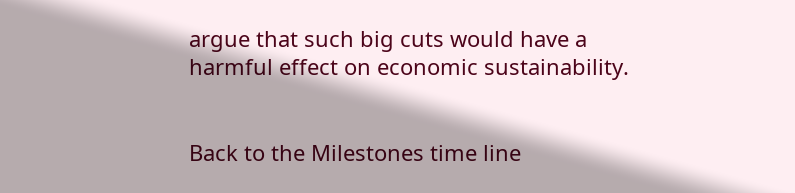argue that such big cuts would have a harmful effect on economic sustainability.


Back to the Milestones time line